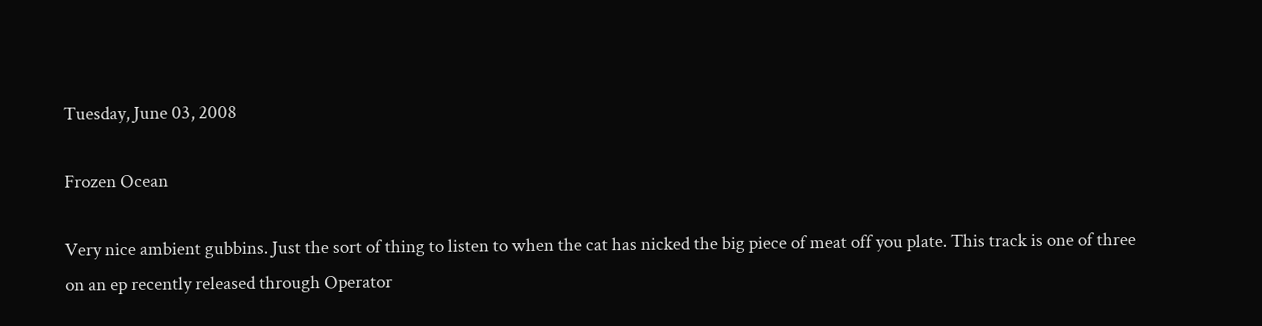Tuesday, June 03, 2008

Frozen Ocean

Very nice ambient gubbins. Just the sort of thing to listen to when the cat has nicked the big piece of meat off you plate. This track is one of three on an ep recently released through Operator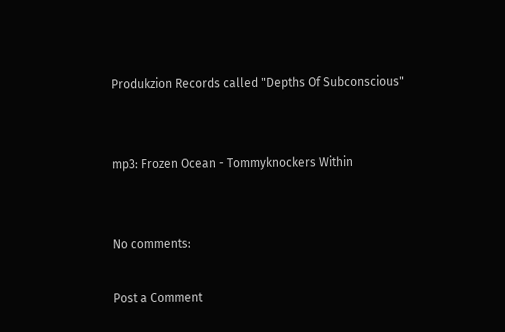Produkzion Records called "Depths Of Subconscious"


mp3: Frozen Ocean - Tommyknockers Within


No comments:

Post a Comment